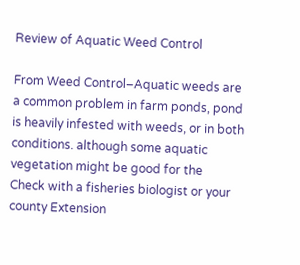Review of Aquatic Weed Control

From Weed Control–Aquatic weeds are a common problem in farm ponds, pond is heavily infested with weeds, or in both conditions. although some aquatic vegetation might be good for the
Check with a fisheries biologist or your county Extension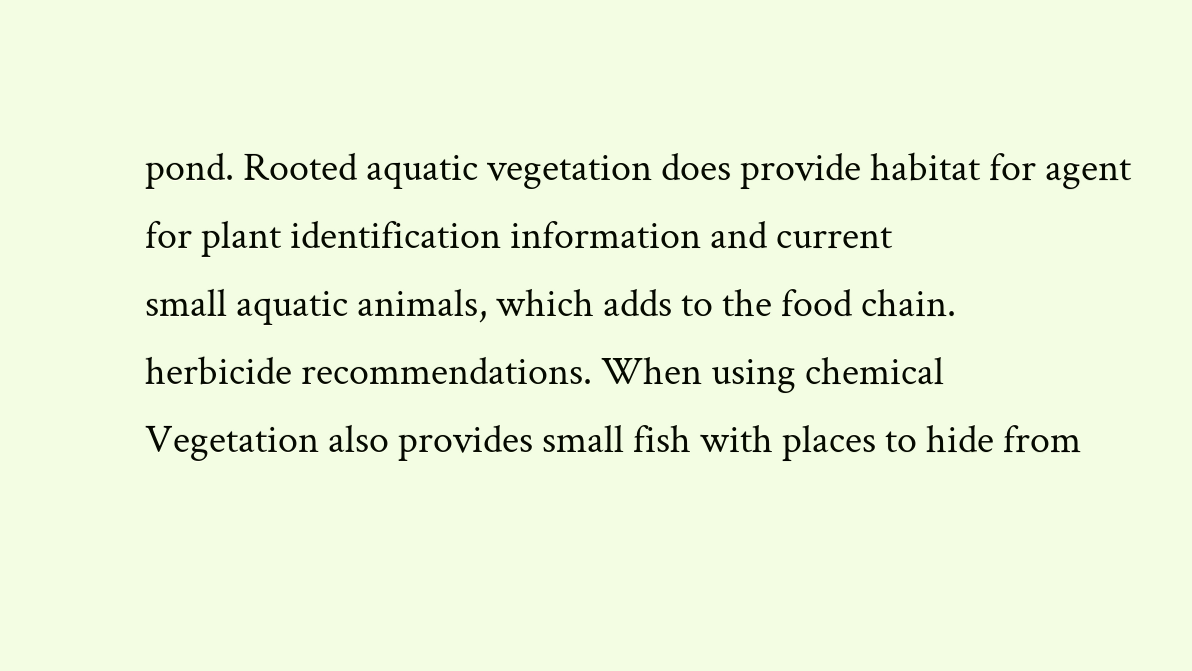pond. Rooted aquatic vegetation does provide habitat for agent for plant identification information and current
small aquatic animals, which adds to the food chain.
herbicide recommendations. When using chemical
Vegetation also provides small fish with places to hide from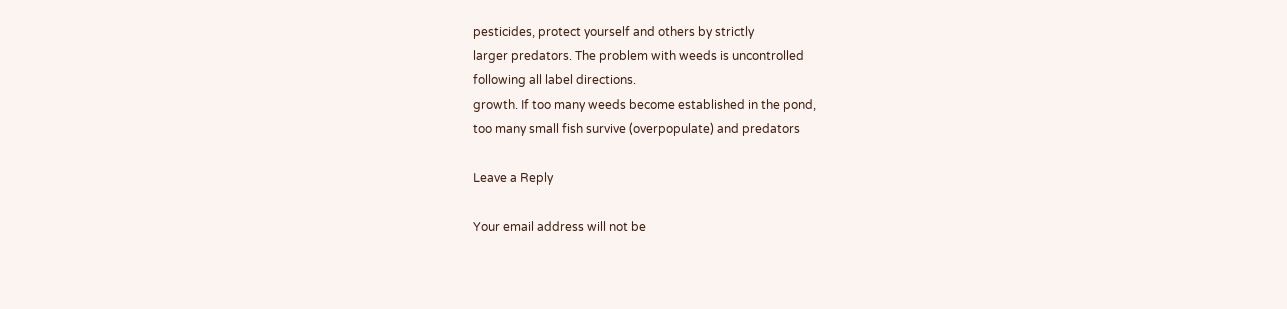pesticides, protect yourself and others by strictly
larger predators. The problem with weeds is uncontrolled
following all label directions.
growth. If too many weeds become established in the pond,
too many small fish survive (overpopulate) and predators

Leave a Reply

Your email address will not be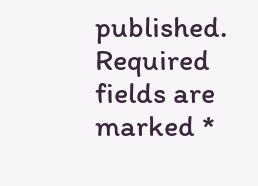published. Required fields are marked *